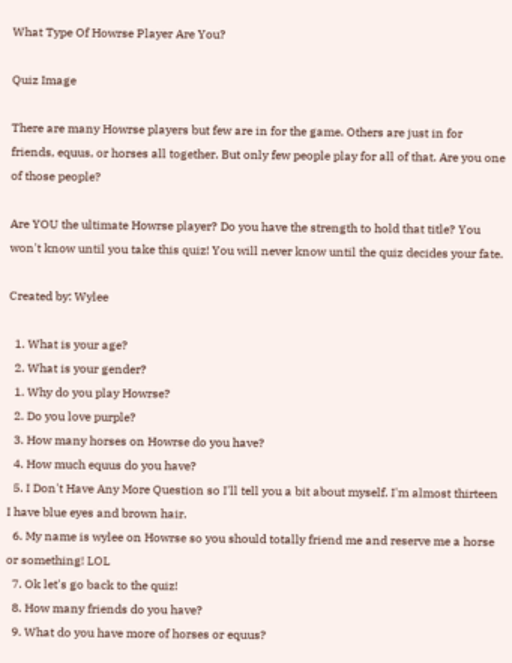What Type Of Howrse Player Are You?

Quiz Image

There are many Howrse players but few are in for the game. Others are just in for friends, equus, or horses all together. But only few people play for all of that. Are you one of those people?

Are YOU the ultimate Howrse player? Do you have the strength to hold that title? You won't know until you take this quiz! You will never know until the quiz decides your fate.

Created by: Wylee

  1. What is your age?
  2. What is your gender?
  1. Why do you play Howrse?
  2. Do you love purple?
  3. How many horses on Howrse do you have?
  4. How much equus do you have?
  5. I Don't Have Any More Question so I'll tell you a bit about myself. I'm almost thirteen I have blue eyes and brown hair.
  6. My name is wylee on Howrse so you should totally friend me and reserve me a horse or something! LOL
  7. Ok let's go back to the quiz!
  8. How many friends do you have?
  9. What do you have more of horses or equus?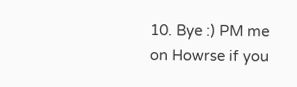10. Bye :) PM me on Howrse if you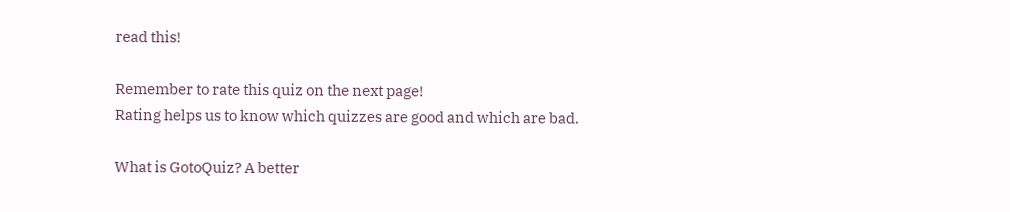read this!

Remember to rate this quiz on the next page!
Rating helps us to know which quizzes are good and which are bad.

What is GotoQuiz? A better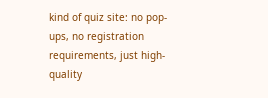kind of quiz site: no pop-ups, no registration requirements, just high-quality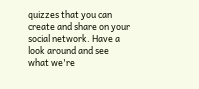quizzes that you can create and share on your social network. Have a look around and see what we're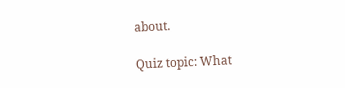about.

Quiz topic: What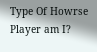Type Of Howrse Player am I?